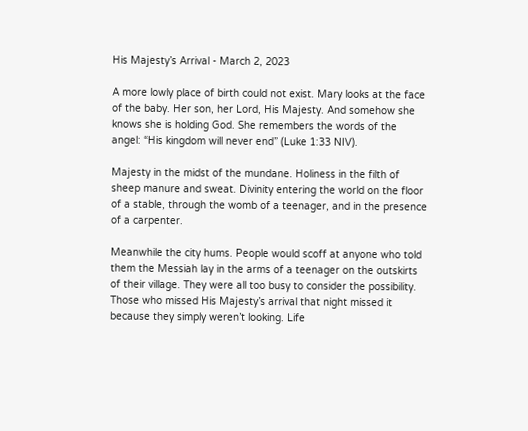His Majesty’s Arrival - March 2, 2023

A more lowly place of birth could not exist. Mary looks at the face of the baby. Her son, her Lord, His Majesty. And somehow she knows she is holding God. She remembers the words of the angel: “His kingdom will never end” (Luke 1:33 NIV).

Majesty in the midst of the mundane. Holiness in the filth of sheep manure and sweat. Divinity entering the world on the floor of a stable, through the womb of a teenager, and in the presence of a carpenter.

Meanwhile the city hums. People would scoff at anyone who told them the Messiah lay in the arms of a teenager on the outskirts of their village. They were all too busy to consider the possibility. Those who missed His Majesty’s arrival that night missed it because they simply weren’t looking. Life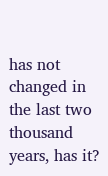has not changed in the last two thousand years, has it?